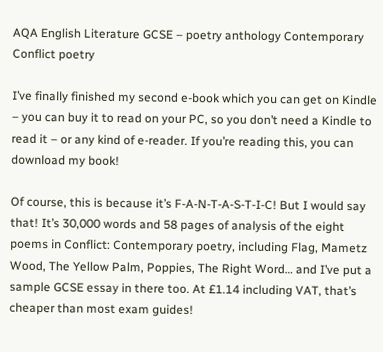AQA English Literature GCSE – poetry anthology Contemporary Conflict poetry

I’ve finally finished my second e-book which you can get on Kindle – you can buy it to read on your PC, so you don’t need a Kindle to read it – or any kind of e-reader. If you’re reading this, you can download my book!

Of course, this is because it’s F-A-N-T-A-S-T-I-C! But I would say that! It’s 30,000 words and 58 pages of analysis of the eight poems in Conflict: Contemporary poetry, including Flag, Mametz Wood, The Yellow Palm, Poppies, The Right Word… and I’ve put a sample GCSE essay in there too. At £1.14 including VAT, that’s cheaper than most exam guides!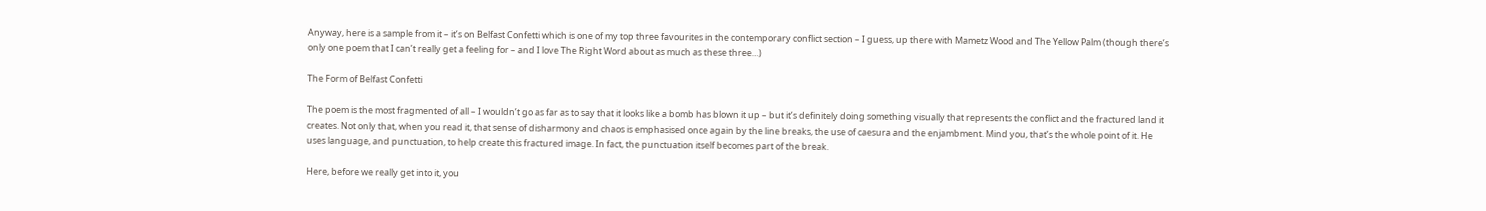Anyway, here is a sample from it – it’s on Belfast Confetti which is one of my top three favourites in the contemporary conflict section – I guess, up there with Mametz Wood and The Yellow Palm (though there’s only one poem that I can’t really get a feeling for – and I love The Right Word about as much as these three…)

The Form of Belfast Confetti

The poem is the most fragmented of all – I wouldn’t go as far as to say that it looks like a bomb has blown it up – but it’s definitely doing something visually that represents the conflict and the fractured land it creates. Not only that, when you read it, that sense of disharmony and chaos is emphasised once again by the line breaks, the use of caesura and the enjambment. Mind you, that’s the whole point of it. He uses language, and punctuation, to help create this fractured image. In fact, the punctuation itself becomes part of the break.

Here, before we really get into it, you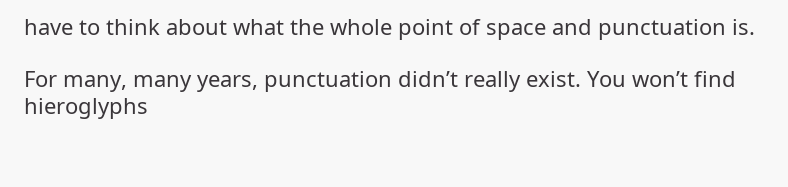have to think about what the whole point of space and punctuation is.

For many, many years, punctuation didn’t really exist. You won’t find hieroglyphs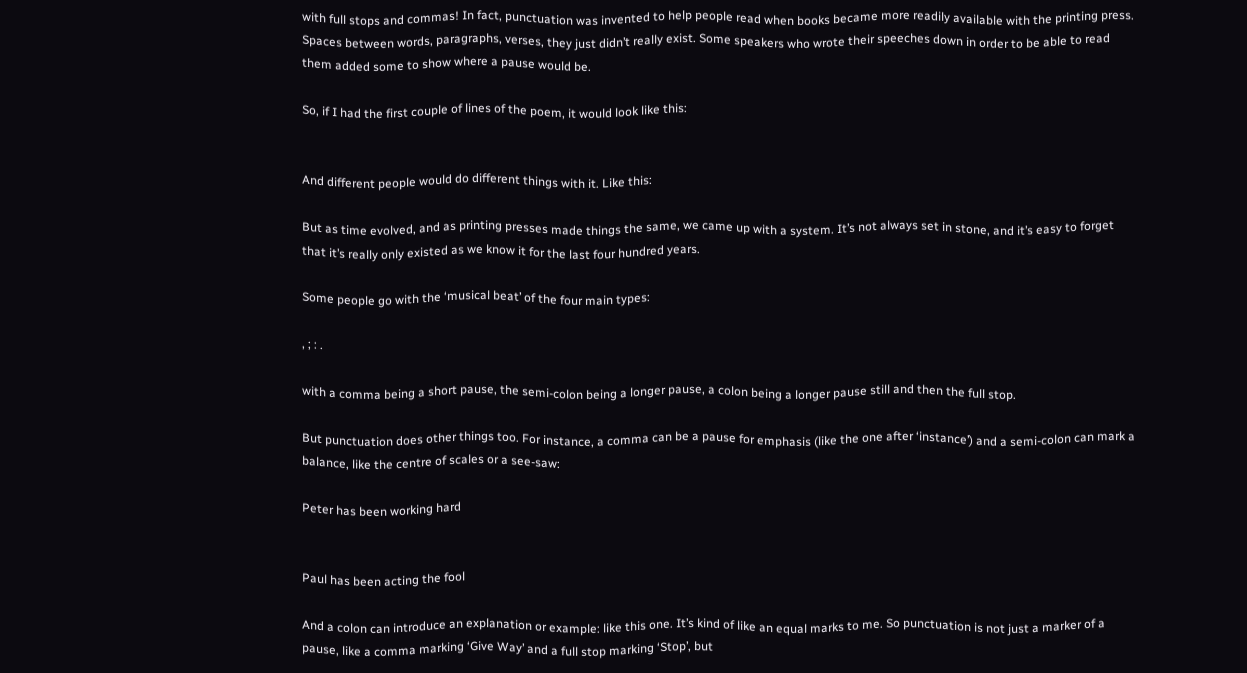with full stops and commas! In fact, punctuation was invented to help people read when books became more readily available with the printing press. Spaces between words, paragraphs, verses, they just didn’t really exist. Some speakers who wrote their speeches down in order to be able to read them added some to show where a pause would be.

So, if I had the first couple of lines of the poem, it would look like this:


And different people would do different things with it. Like this:

But as time evolved, and as printing presses made things the same, we came up with a system. It’s not always set in stone, and it’s easy to forget that it’s really only existed as we know it for the last four hundred years.

Some people go with the ‘musical beat’ of the four main types:

, ; : .

with a comma being a short pause, the semi-colon being a longer pause, a colon being a longer pause still and then the full stop.

But punctuation does other things too. For instance, a comma can be a pause for emphasis (like the one after ‘instance’) and a semi-colon can mark a balance, like the centre of scales or a see-saw:

Peter has been working hard


Paul has been acting the fool

And a colon can introduce an explanation or example: like this one. It’s kind of like an equal marks to me. So punctuation is not just a marker of a pause, like a comma marking ‘Give Way’ and a full stop marking ‘Stop’, but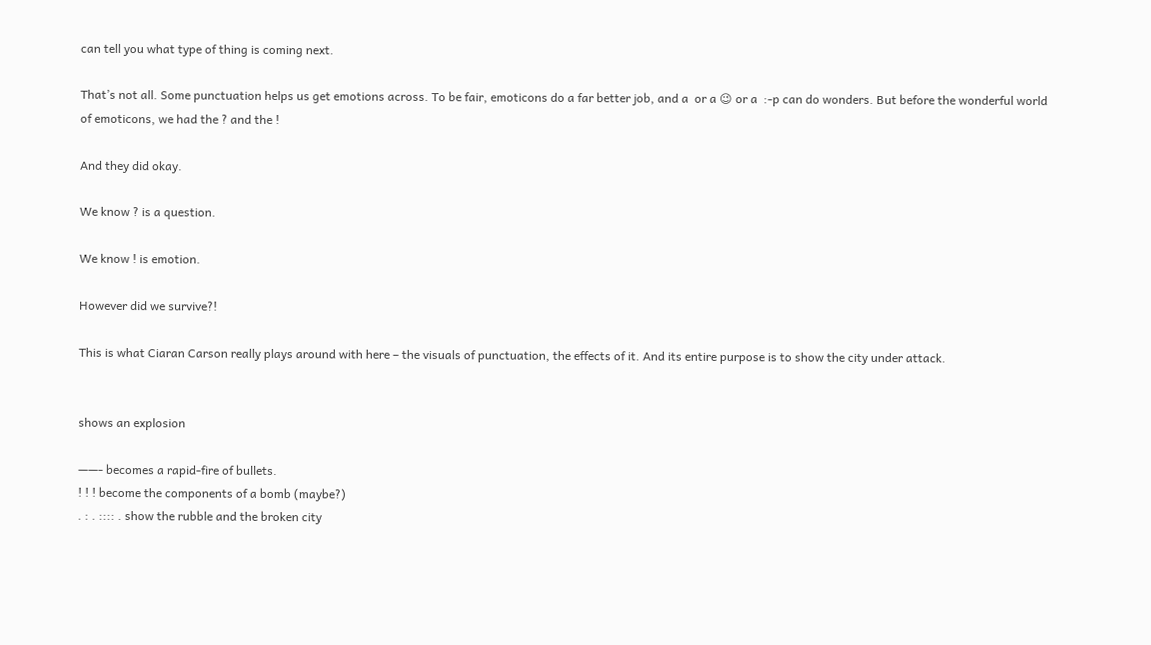can tell you what type of thing is coming next.

That’s not all. Some punctuation helps us get emotions across. To be fair, emoticons do a far better job, and a  or a 😉 or a  :-p can do wonders. But before the wonderful world of emoticons, we had the ? and the !

And they did okay.

We know ? is a question.

We know ! is emotion.

However did we survive?!

This is what Ciaran Carson really plays around with here – the visuals of punctuation, the effects of it. And its entire purpose is to show the city under attack.


shows an explosion

——- becomes a rapid-fire of bullets.
! ! ! become the components of a bomb (maybe?)
. : . :::: . show the rubble and the broken city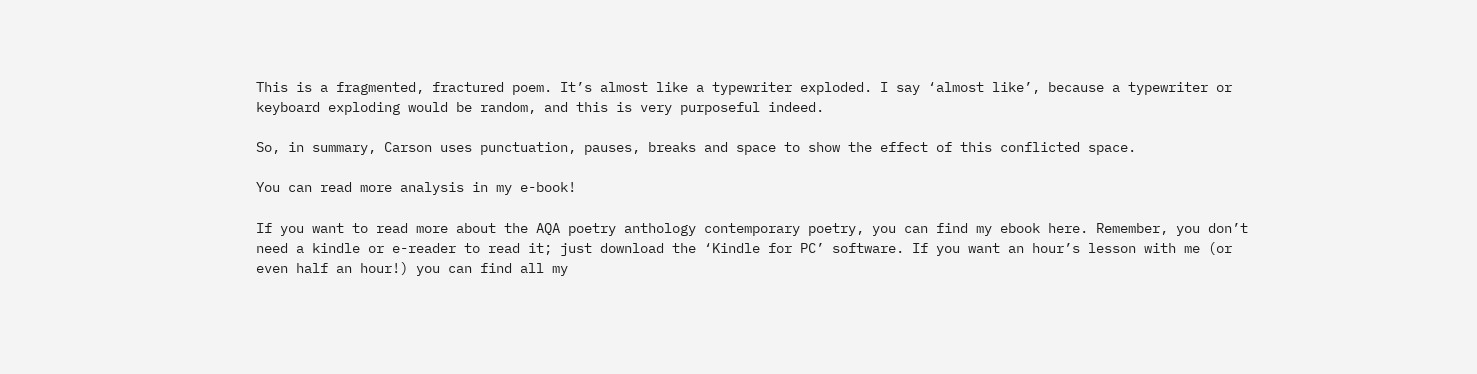This is a fragmented, fractured poem. It’s almost like a typewriter exploded. I say ‘almost like’, because a typewriter or keyboard exploding would be random, and this is very purposeful indeed.

So, in summary, Carson uses punctuation, pauses, breaks and space to show the effect of this conflicted space.

You can read more analysis in my e-book!

If you want to read more about the AQA poetry anthology contemporary poetry, you can find my ebook here. Remember, you don’t need a kindle or e-reader to read it; just download the ‘Kindle for PC’ software. If you want an hour’s lesson with me (or even half an hour!) you can find all my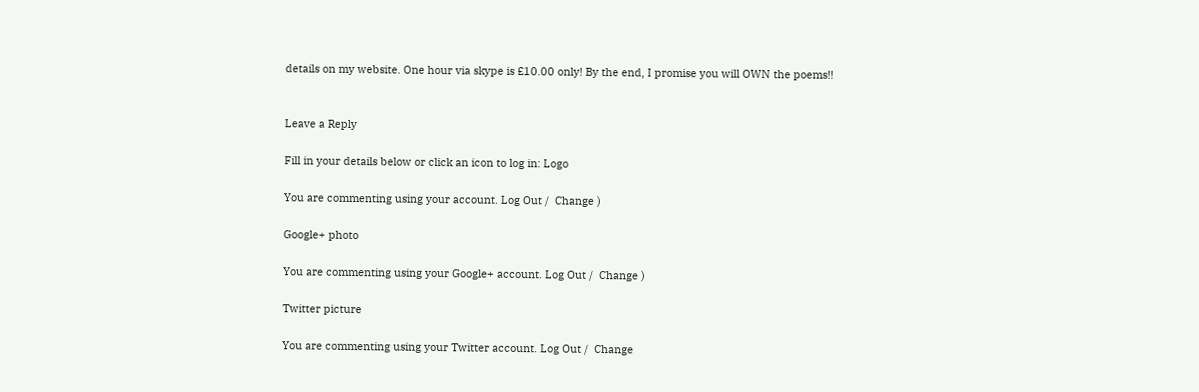details on my website. One hour via skype is £10.00 only! By the end, I promise you will OWN the poems!!


Leave a Reply

Fill in your details below or click an icon to log in: Logo

You are commenting using your account. Log Out /  Change )

Google+ photo

You are commenting using your Google+ account. Log Out /  Change )

Twitter picture

You are commenting using your Twitter account. Log Out /  Change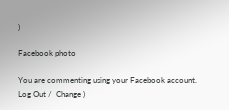)

Facebook photo

You are commenting using your Facebook account. Log Out /  Change )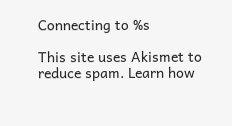Connecting to %s

This site uses Akismet to reduce spam. Learn how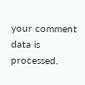your comment data is processed.